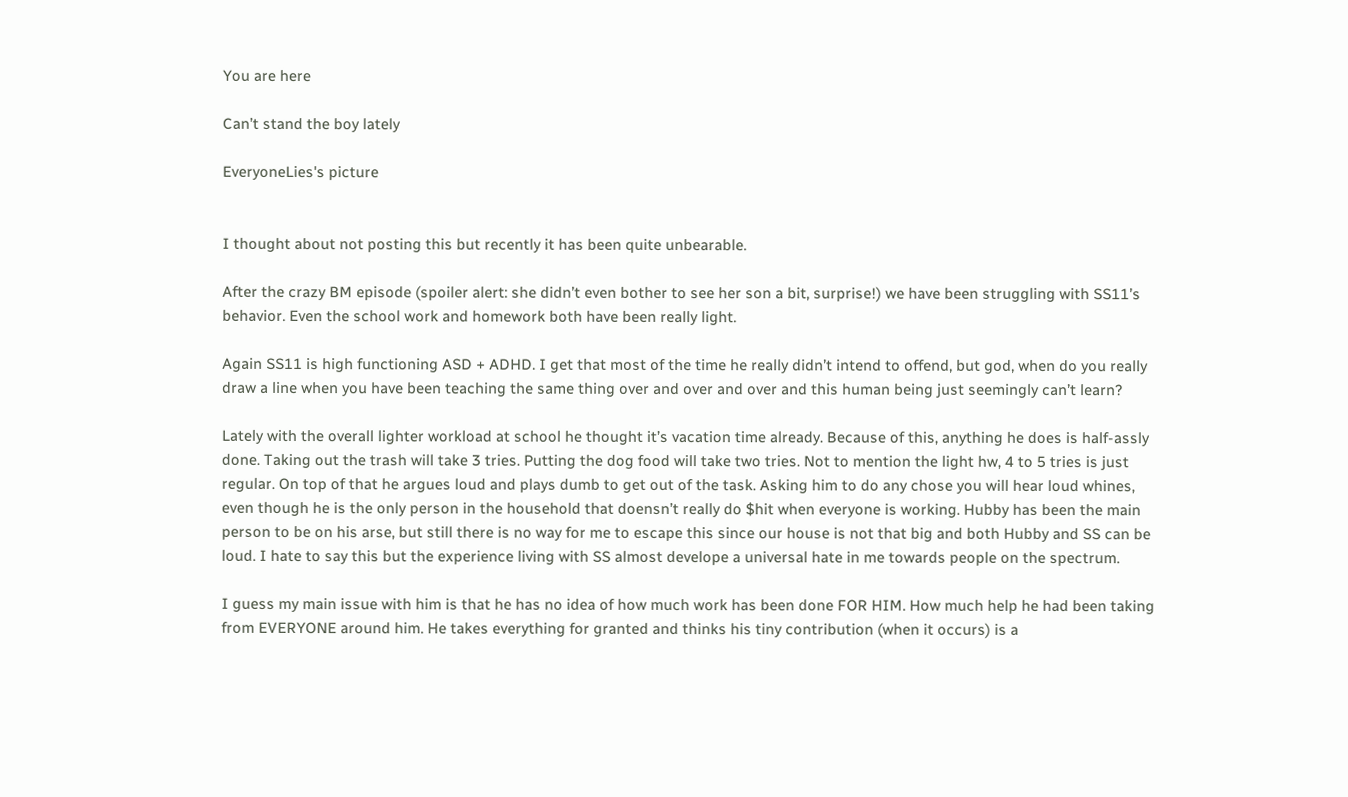You are here

Can’t stand the boy lately

EveryoneLies's picture


I thought about not posting this but recently it has been quite unbearable.

After the crazy BM episode (spoiler alert: she didn’t even bother to see her son a bit, surprise!) we have been struggling with SS11’s behavior. Even the school work and homework both have been really light.

Again SS11 is high functioning ASD + ADHD. I get that most of the time he really didn’t intend to offend, but god, when do you really draw a line when you have been teaching the same thing over and over and over and this human being just seemingly can’t learn?

Lately with the overall lighter workload at school he thought it’s vacation time already. Because of this, anything he does is half-assly done. Taking out the trash will take 3 tries. Putting the dog food will take two tries. Not to mention the light hw, 4 to 5 tries is just regular. On top of that he argues loud and plays dumb to get out of the task. Asking him to do any chose you will hear loud whines, even though he is the only person in the household that doensn’t really do $hit when everyone is working. Hubby has been the main person to be on his arse, but still there is no way for me to escape this since our house is not that big and both Hubby and SS can be loud. I hate to say this but the experience living with SS almost develope a universal hate in me towards people on the spectrum.

I guess my main issue with him is that he has no idea of how much work has been done FOR HIM. How much help he had been taking from EVERYONE around him. He takes everything for granted and thinks his tiny contribution (when it occurs) is a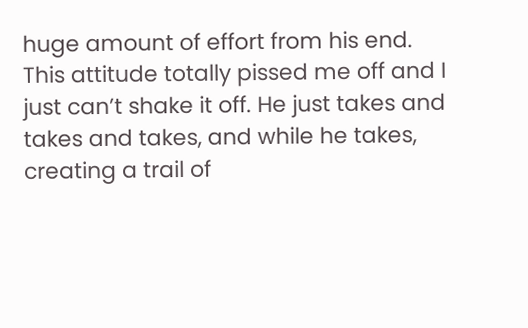huge amount of effort from his end. This attitude totally pissed me off and I just can’t shake it off. He just takes and takes and takes, and while he takes, creating a trail of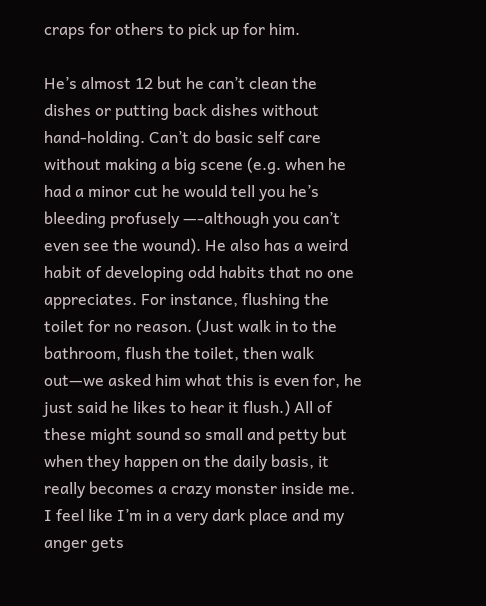craps for others to pick up for him.

He’s almost 12 but he can’t clean the dishes or putting back dishes without hand-holding. Can’t do basic self care without making a big scene (e.g. when he had a minor cut he would tell you he’s bleeding profusely —-although you can’t even see the wound). He also has a weird habit of developing odd habits that no one appreciates. For instance, flushing the toilet for no reason. (Just walk in to the bathroom, flush the toilet, then walk out—we asked him what this is even for, he just said he likes to hear it flush.) All of these might sound so small and petty but when they happen on the daily basis, it really becomes a crazy monster inside me. I feel like I’m in a very dark place and my anger gets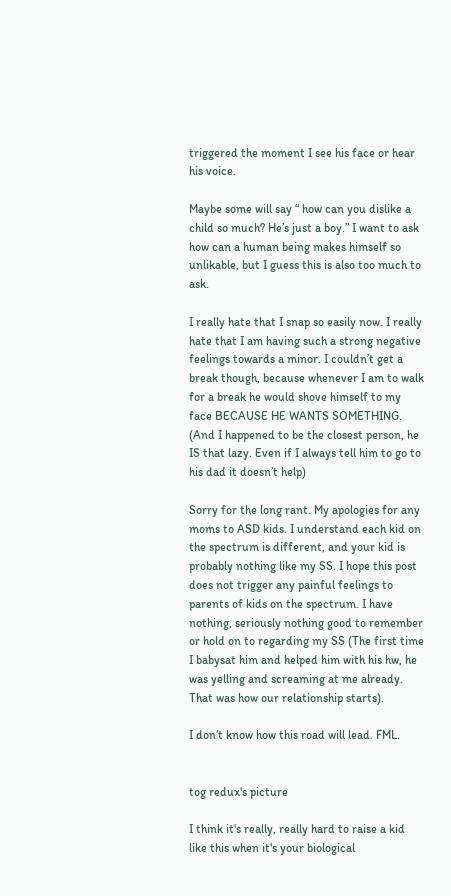triggered the moment I see his face or hear his voice.

Maybe some will say “ how can you dislike a child so much? He’s just a boy.” I want to ask how can a human being makes himself so unlikable, but I guess this is also too much to ask.

I really hate that I snap so easily now. I really hate that I am having such a strong negative feelings towards a minor. I couldn’t get a break though, because whenever I am to walk for a break he would shove himself to my face BECAUSE HE WANTS SOMETHING. (And I happened to be the closest person, he IS that lazy. Even if I always tell him to go to his dad it doesn’t help)

Sorry for the long rant. My apologies for any moms to ASD kids. I understand each kid on the spectrum is different, and your kid is probably nothing like my SS. I hope this post does not trigger any painful feelings to parents of kids on the spectrum. I have nothing, seriously nothing good to remember or hold on to regarding my SS (The first time I babysat him and helped him with his hw, he was yelling and screaming at me already. That was how our relationship starts).

I don’t know how this road will lead. FML.


tog redux's picture

I think it's really, really hard to raise a kid like this when it's your biological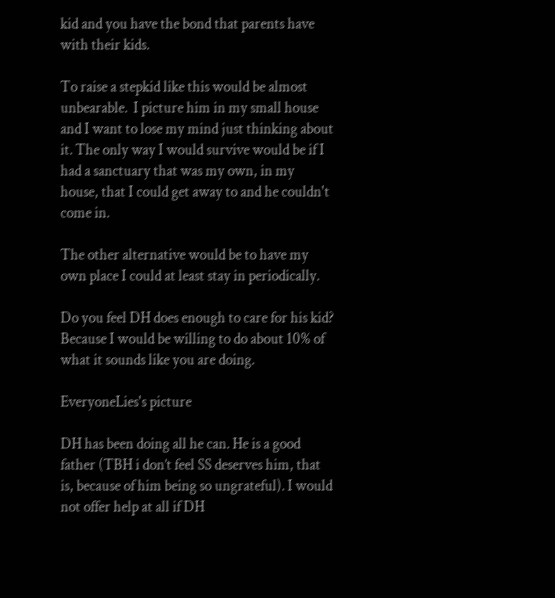kid and you have the bond that parents have with their kids.

To raise a stepkid like this would be almost unbearable.  I picture him in my small house and I want to lose my mind just thinking about it. The only way I would survive would be if I had a sanctuary that was my own, in my house, that I could get away to and he couldn't come in.

The other alternative would be to have my own place I could at least stay in periodically.

Do you feel DH does enough to care for his kid? Because I would be willing to do about 10% of what it sounds like you are doing.

EveryoneLies's picture

DH has been doing all he can. He is a good father (TBH i don’t feel SS deserves him, that is, because of him being so ungrateful). I would not offer help at all if DH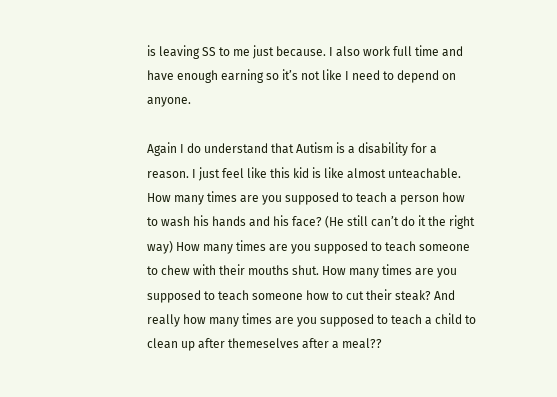is leaving SS to me just because. I also work full time and have enough earning so it’s not like I need to depend on anyone.

Again I do understand that Autism is a disability for a reason. I just feel like this kid is like almost unteachable. How many times are you supposed to teach a person how to wash his hands and his face? (He still can’t do it the right way) How many times are you supposed to teach someone to chew with their mouths shut. How many times are you supposed to teach someone how to cut their steak? And really how many times are you supposed to teach a child to clean up after themeselves after a meal??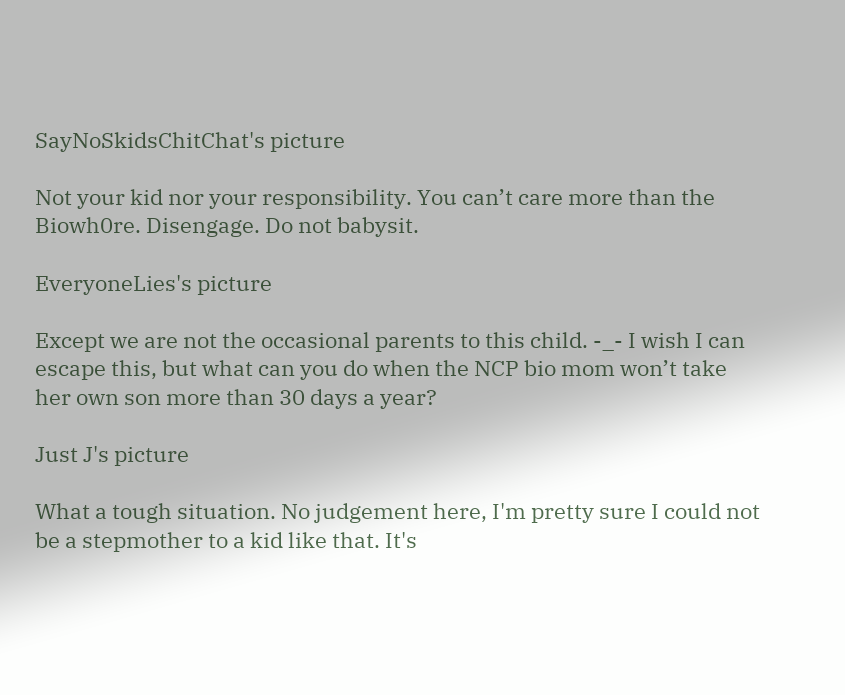SayNoSkidsChitChat's picture

Not your kid nor your responsibility. You can’t care more than the Biowh0re. Disengage. Do not babysit.

EveryoneLies's picture

Except we are not the occasional parents to this child. -_- I wish I can escape this, but what can you do when the NCP bio mom won’t take her own son more than 30 days a year?

Just J's picture

What a tough situation. No judgement here, I'm pretty sure I could not be a stepmother to a kid like that. It's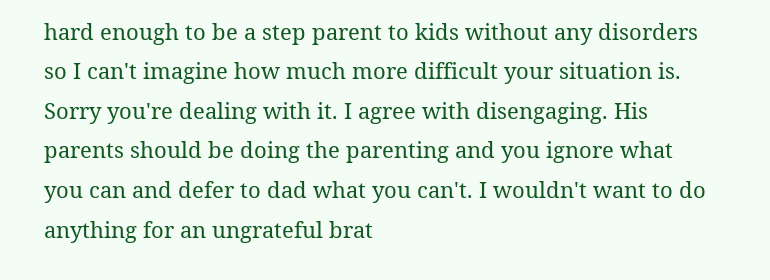hard enough to be a step parent to kids without any disorders so I can't imagine how much more difficult your situation is. Sorry you're dealing with it. I agree with disengaging. His parents should be doing the parenting and you ignore what you can and defer to dad what you can't. I wouldn't want to do anything for an ungrateful brat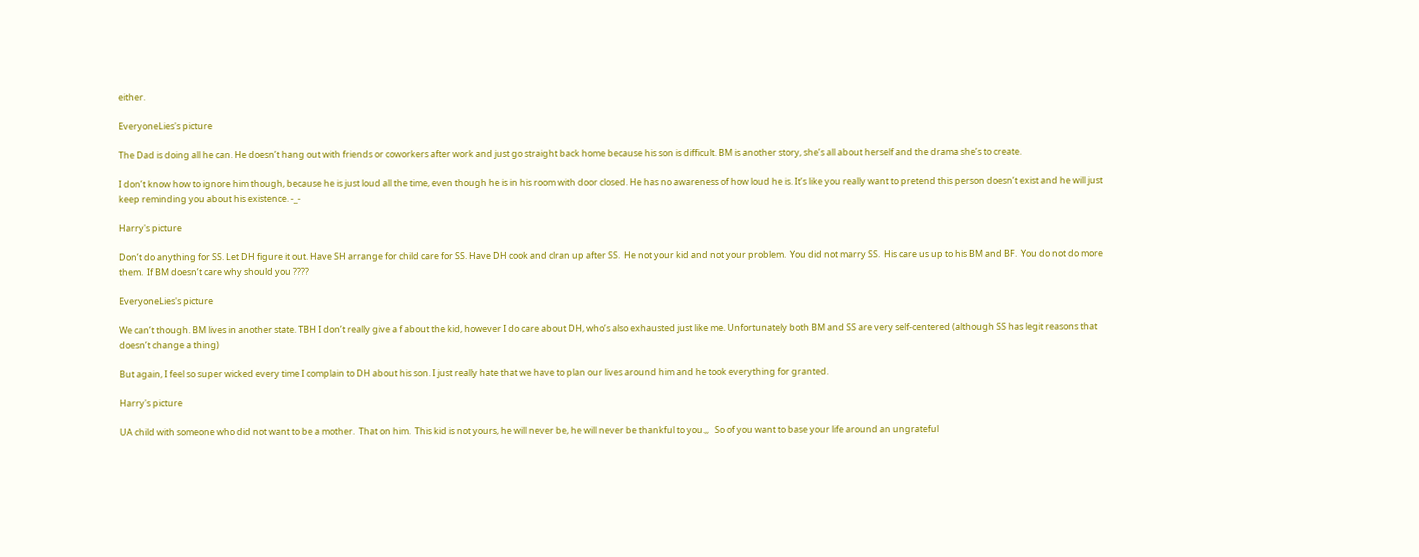either.

EveryoneLies's picture

The Dad is doing all he can. He doesn’t hang out with friends or coworkers after work and just go straight back home because his son is difficult. BM is another story, she’s all about herself and the drama she’s to create.

I don’t know how to ignore him though, because he is just loud all the time, even though he is in his room with door closed. He has no awareness of how loud he is. It’s like you really want to pretend this person doesn’t exist and he will just keep reminding you about his existence. -_-

Harry's picture

Don’t do anything for SS. Let DH figure it out. Have SH arrange for child care for SS. Have DH cook and clran up after SS.  He not your kid and not your problem.  You did not marry SS.  His care us up to his BM and BF.  You do not do more them.  If BM doesn’t care why should you ????

EveryoneLies's picture

We can’t though. BM lives in another state. TBH I don’t really give a f about the kid, however I do care about DH, who’s also exhausted just like me. Unfortunately both BM and SS are very self-centered (although SS has legit reasons that doesn’t change a thing)

But again, I feel so super wicked every time I complain to DH about his son. I just really hate that we have to plan our lives around him and he took everything for granted.

Harry's picture

UA child with someone who did not want to be a mother.  That on him.  This kid is not yours, he will never be, he will never be thankful to you.,,   So of you want to base your life around an ungrateful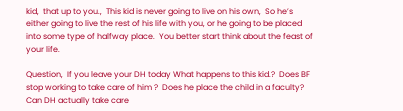kid,  that up to you.,  This kid is never going to live on his own,  So he’s either going to live the rest of his life with you, or he going to be placed into some type of halfway place.  You better start think about the feast of your life.

Question,  If you leave your DH today What happens to this kid.?  Does BF stop working to take care of him ?  Does he place the child in a faculty?  Can DH actually take care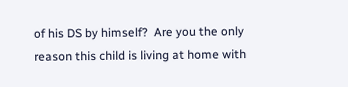of his DS by himself?  Are you the only reason this child is living at home with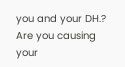you and your DH.? Are you causing your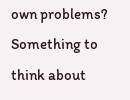own problems?  Something to think about